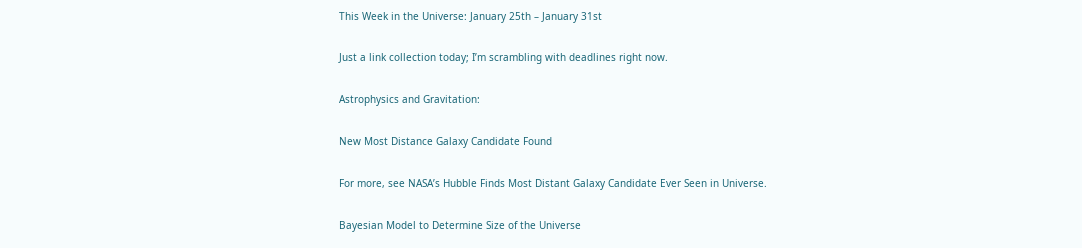This Week in the Universe: January 25th – January 31st

Just a link collection today; I’m scrambling with deadlines right now.

Astrophysics and Gravitation:

New Most Distance Galaxy Candidate Found

For more, see NASA’s Hubble Finds Most Distant Galaxy Candidate Ever Seen in Universe.

Bayesian Model to Determine Size of the Universe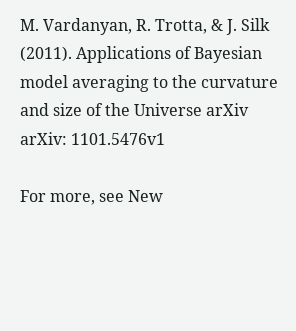M. Vardanyan, R. Trotta, & J. Silk (2011). Applications of Bayesian model averaging to the curvature and size of the Universe arXiv arXiv: 1101.5476v1

For more, see New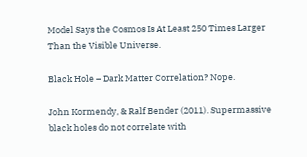Model Says the Cosmos Is At Least 250 Times Larger Than the Visible Universe.

Black Hole – Dark Matter Correlation? Nope.

John Kormendy, & Ralf Bender (2011). Supermassive black holes do not correlate with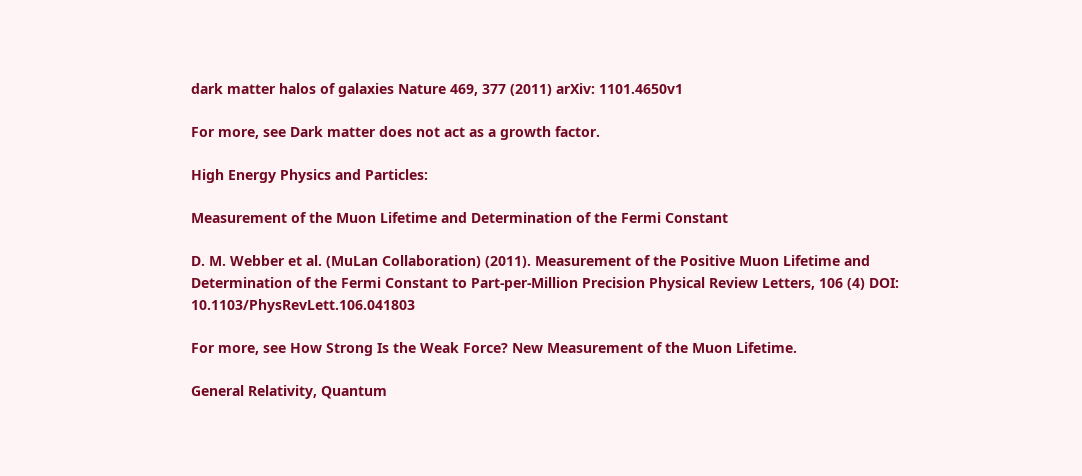dark matter halos of galaxies Nature 469, 377 (2011) arXiv: 1101.4650v1

For more, see Dark matter does not act as a growth factor.

High Energy Physics and Particles:

Measurement of the Muon Lifetime and Determination of the Fermi Constant

D. M. Webber et al. (MuLan Collaboration) (2011). Measurement of the Positive Muon Lifetime and Determination of the Fermi Constant to Part-per-Million Precision Physical Review Letters, 106 (4) DOI: 10.1103/PhysRevLett.106.041803

For more, see How Strong Is the Weak Force? New Measurement of the Muon Lifetime.

General Relativity, Quantum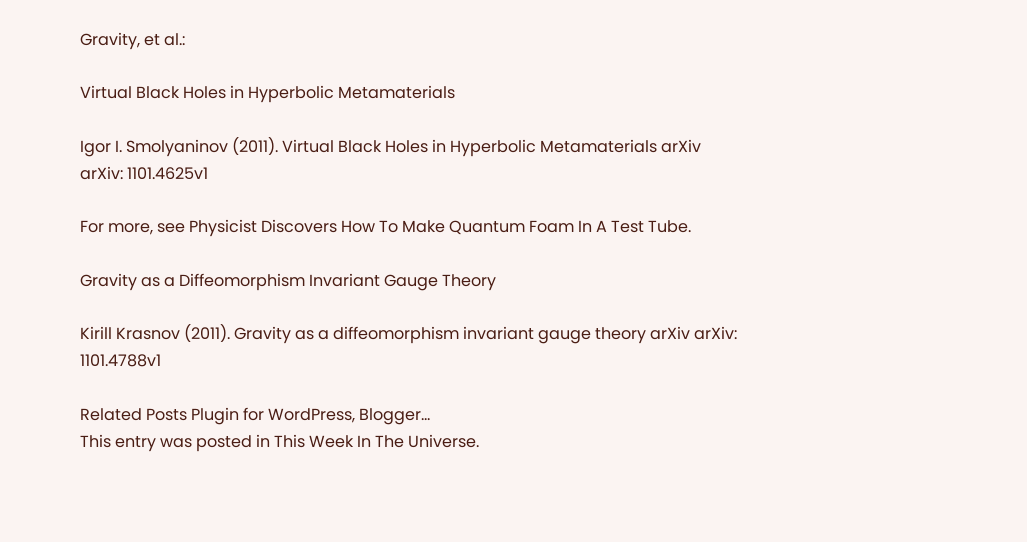Gravity, et al.:

Virtual Black Holes in Hyperbolic Metamaterials

Igor I. Smolyaninov (2011). Virtual Black Holes in Hyperbolic Metamaterials arXiv arXiv: 1101.4625v1

For more, see Physicist Discovers How To Make Quantum Foam In A Test Tube.

Gravity as a Diffeomorphism Invariant Gauge Theory

Kirill Krasnov (2011). Gravity as a diffeomorphism invariant gauge theory arXiv arXiv: 1101.4788v1

Related Posts Plugin for WordPress, Blogger...
This entry was posted in This Week In The Universe.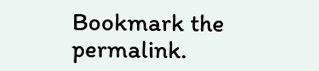Bookmark the permalink.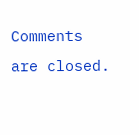Comments are closed.